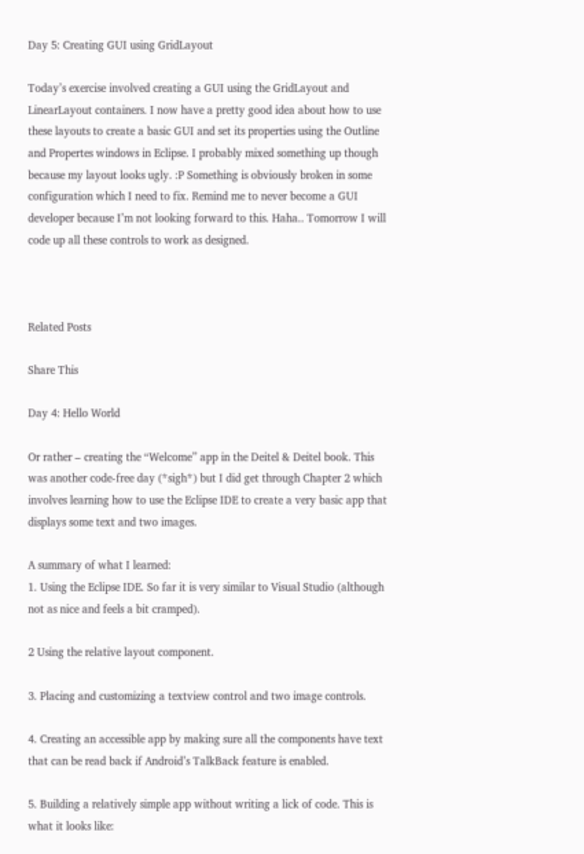Day 5: Creating GUI using GridLayout

Today’s exercise involved creating a GUI using the GridLayout and LinearLayout containers. I now have a pretty good idea about how to use these layouts to create a basic GUI and set its properties using the Outline and Propertes windows in Eclipse. I probably mixed something up though because my layout looks ugly. :P Something is obviously broken in some configuration which I need to fix. Remind me to never become a GUI developer because I’m not looking forward to this. Haha.. Tomorrow I will code up all these controls to work as designed.



Related Posts

Share This

Day 4: Hello World

Or rather – creating the “Welcome” app in the Deitel & Deitel book. This was another code-free day (*sigh*) but I did get through Chapter 2 which involves learning how to use the Eclipse IDE to create a very basic app that displays some text and two images.

A summary of what I learned:
1. Using the Eclipse IDE. So far it is very similar to Visual Studio (although not as nice and feels a bit cramped).

2 Using the relative layout component.

3. Placing and customizing a textview control and two image controls.

4. Creating an accessible app by making sure all the components have text that can be read back if Android’s TalkBack feature is enabled.

5. Building a relatively simple app without writing a lick of code. This is what it looks like: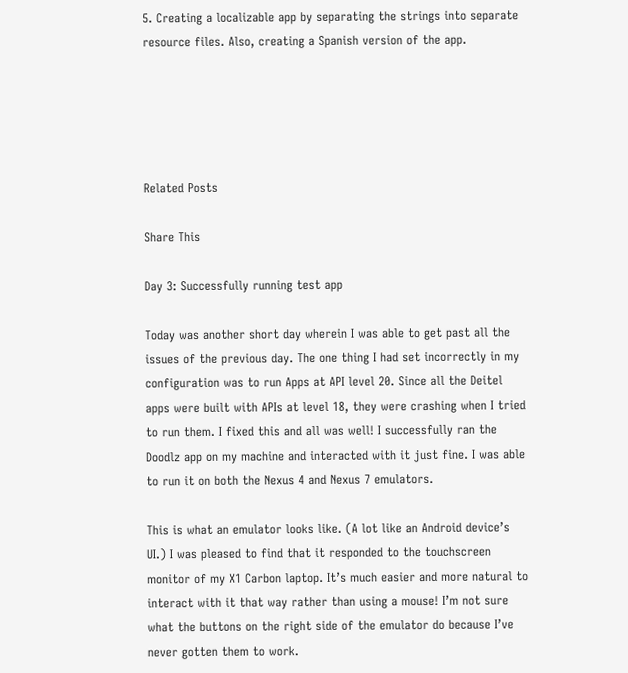5. Creating a localizable app by separating the strings into separate resource files. Also, creating a Spanish version of the app.





Related Posts

Share This

Day 3: Successfully running test app

Today was another short day wherein I was able to get past all the issues of the previous day. The one thing I had set incorrectly in my configuration was to run Apps at API level 20. Since all the Deitel apps were built with APIs at level 18, they were crashing when I tried to run them. I fixed this and all was well! I successfully ran the Doodlz app on my machine and interacted with it just fine. I was able to run it on both the Nexus 4 and Nexus 7 emulators.

This is what an emulator looks like. (A lot like an Android device’s UI.) I was pleased to find that it responded to the touchscreen monitor of my X1 Carbon laptop. It’s much easier and more natural to interact with it that way rather than using a mouse! I’m not sure what the buttons on the right side of the emulator do because I’ve never gotten them to work.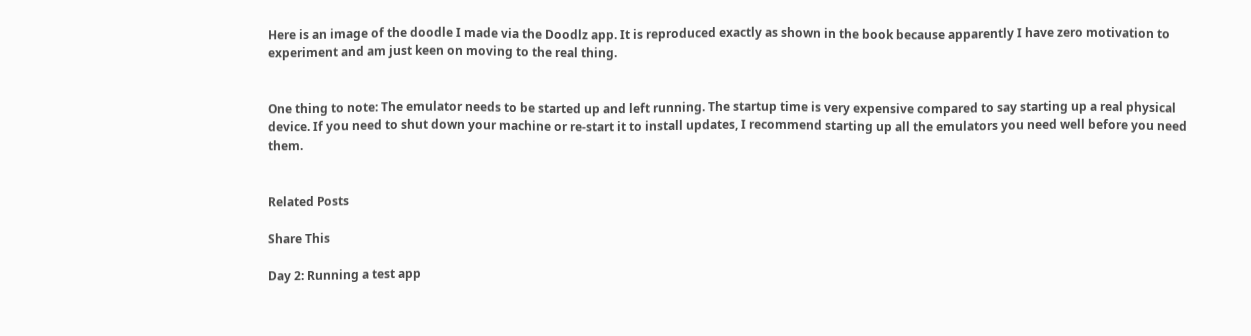Here is an image of the doodle I made via the Doodlz app. It is reproduced exactly as shown in the book because apparently I have zero motivation to experiment and am just keen on moving to the real thing.


One thing to note: The emulator needs to be started up and left running. The startup time is very expensive compared to say starting up a real physical device. If you need to shut down your machine or re-start it to install updates, I recommend starting up all the emulators you need well before you need them.


Related Posts

Share This

Day 2: Running a test app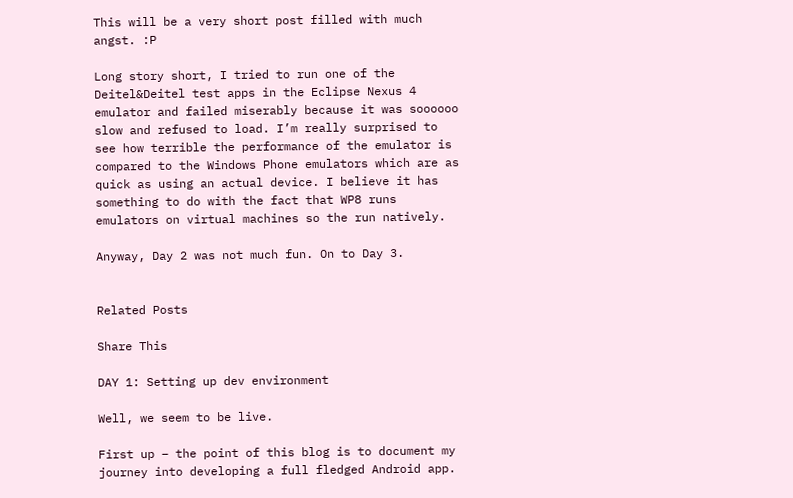This will be a very short post filled with much angst. :P

Long story short, I tried to run one of the Deitel&Deitel test apps in the Eclipse Nexus 4 emulator and failed miserably because it was soooooo slow and refused to load. I’m really surprised to see how terrible the performance of the emulator is compared to the Windows Phone emulators which are as quick as using an actual device. I believe it has something to do with the fact that WP8 runs emulators on virtual machines so the run natively.

Anyway, Day 2 was not much fun. On to Day 3.


Related Posts

Share This

DAY 1: Setting up dev environment

Well, we seem to be live.

First up – the point of this blog is to document my journey into developing a full fledged Android app.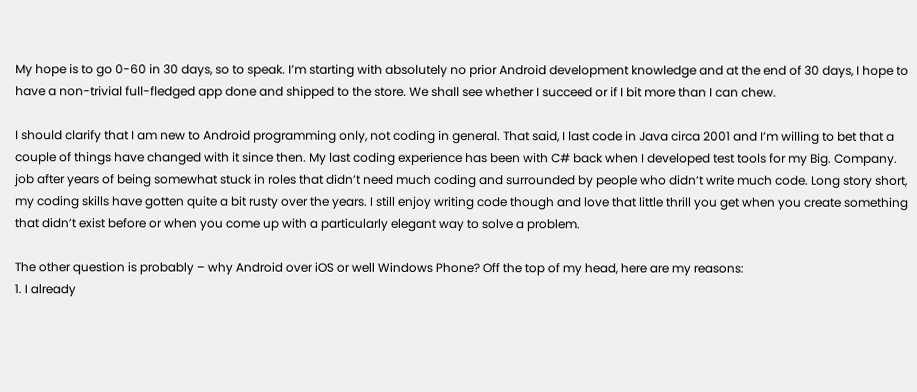My hope is to go 0-60 in 30 days, so to speak. I’m starting with absolutely no prior Android development knowledge and at the end of 30 days, I hope to have a non-trivial full-fledged app done and shipped to the store. We shall see whether I succeed or if I bit more than I can chew.

I should clarify that I am new to Android programming only, not coding in general. That said, I last code in Java circa 2001 and I’m willing to bet that a couple of things have changed with it since then. My last coding experience has been with C# back when I developed test tools for my Big. Company. job after years of being somewhat stuck in roles that didn’t need much coding and surrounded by people who didn’t write much code. Long story short, my coding skills have gotten quite a bit rusty over the years. I still enjoy writing code though and love that little thrill you get when you create something that didn’t exist before or when you come up with a particularly elegant way to solve a problem.

The other question is probably – why Android over iOS or well Windows Phone? Off the top of my head, here are my reasons:
1. I already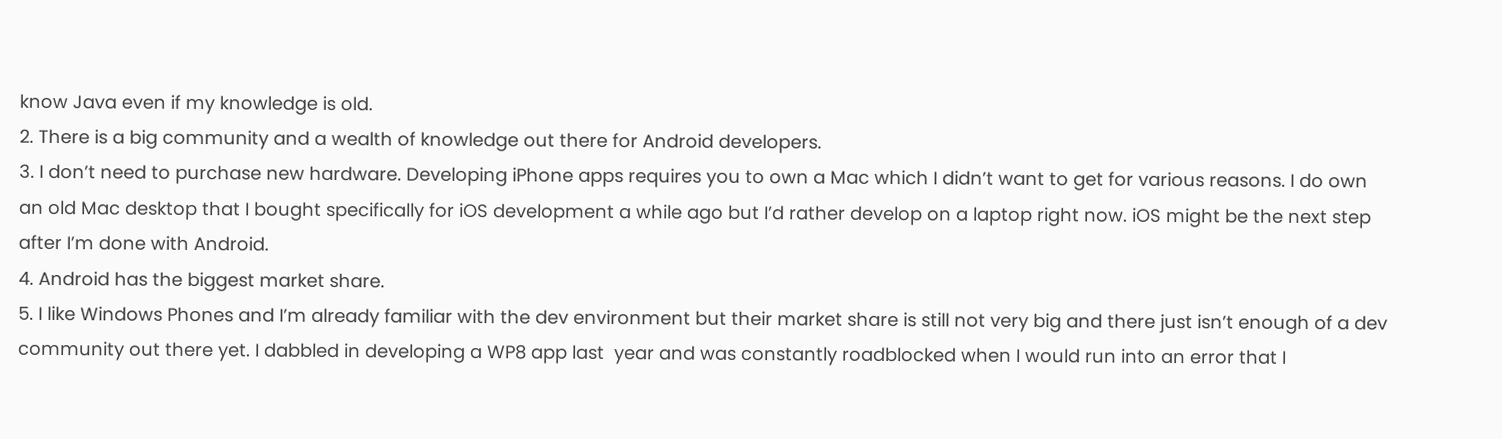know Java even if my knowledge is old.
2. There is a big community and a wealth of knowledge out there for Android developers.
3. I don’t need to purchase new hardware. Developing iPhone apps requires you to own a Mac which I didn’t want to get for various reasons. I do own an old Mac desktop that I bought specifically for iOS development a while ago but I’d rather develop on a laptop right now. iOS might be the next step after I’m done with Android.
4. Android has the biggest market share.
5. I like Windows Phones and I’m already familiar with the dev environment but their market share is still not very big and there just isn’t enough of a dev community out there yet. I dabbled in developing a WP8 app last  year and was constantly roadblocked when I would run into an error that I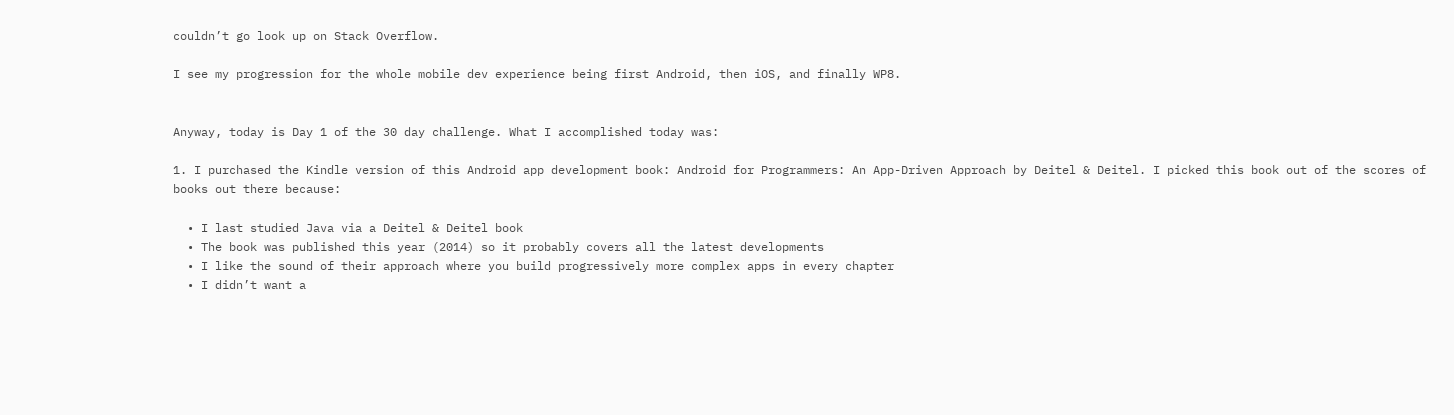couldn’t go look up on Stack Overflow.

I see my progression for the whole mobile dev experience being first Android, then iOS, and finally WP8.


Anyway, today is Day 1 of the 30 day challenge. What I accomplished today was:

1. I purchased the Kindle version of this Android app development book: Android for Programmers: An App-Driven Approach by Deitel & Deitel. I picked this book out of the scores of books out there because:

  • I last studied Java via a Deitel & Deitel book
  • The book was published this year (2014) so it probably covers all the latest developments
  • I like the sound of their approach where you build progressively more complex apps in every chapter
  • I didn’t want a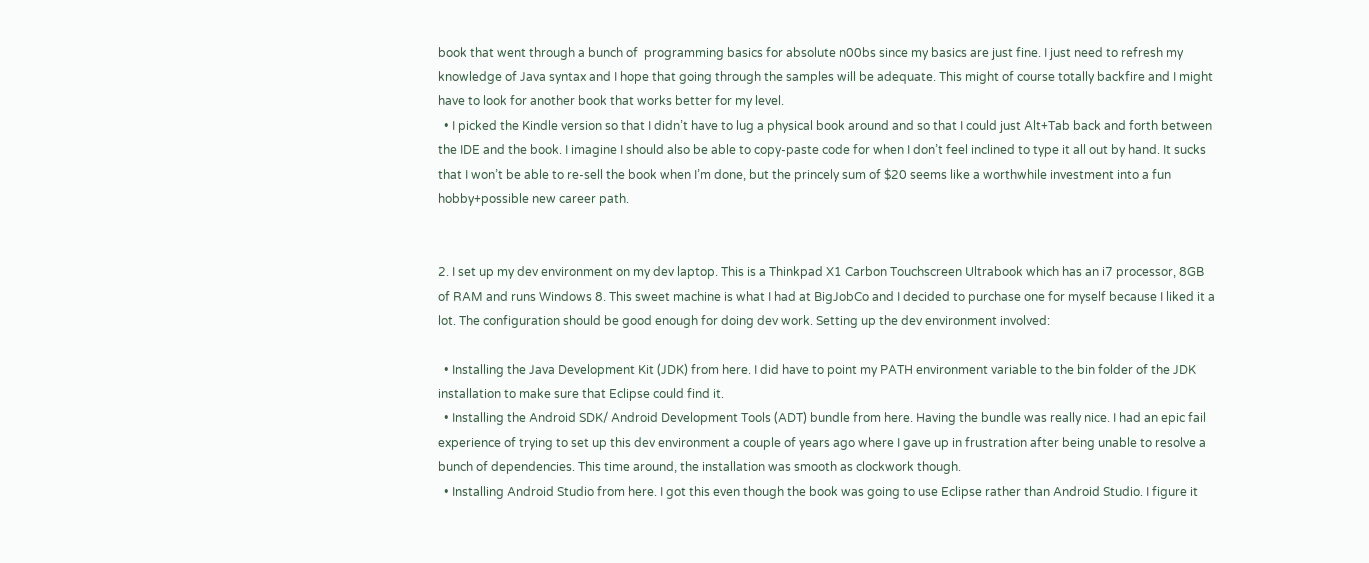book that went through a bunch of  programming basics for absolute n00bs since my basics are just fine. I just need to refresh my knowledge of Java syntax and I hope that going through the samples will be adequate. This might of course totally backfire and I might have to look for another book that works better for my level.
  • I picked the Kindle version so that I didn’t have to lug a physical book around and so that I could just Alt+Tab back and forth between the IDE and the book. I imagine I should also be able to copy-paste code for when I don’t feel inclined to type it all out by hand. It sucks that I won’t be able to re-sell the book when I’m done, but the princely sum of $20 seems like a worthwhile investment into a fun hobby+possible new career path.


2. I set up my dev environment on my dev laptop. This is a Thinkpad X1 Carbon Touchscreen Ultrabook which has an i7 processor, 8GB of RAM and runs Windows 8. This sweet machine is what I had at BigJobCo and I decided to purchase one for myself because I liked it a lot. The configuration should be good enough for doing dev work. Setting up the dev environment involved:

  • Installing the Java Development Kit (JDK) from here. I did have to point my PATH environment variable to the bin folder of the JDK installation to make sure that Eclipse could find it.
  • Installing the Android SDK/ Android Development Tools (ADT) bundle from here. Having the bundle was really nice. I had an epic fail experience of trying to set up this dev environment a couple of years ago where I gave up in frustration after being unable to resolve a bunch of dependencies. This time around, the installation was smooth as clockwork though.
  • Installing Android Studio from here. I got this even though the book was going to use Eclipse rather than Android Studio. I figure it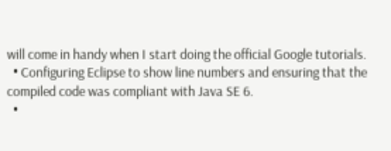will come in handy when I start doing the official Google tutorials.
  • Configuring Eclipse to show line numbers and ensuring that the compiled code was compliant with Java SE 6.
  •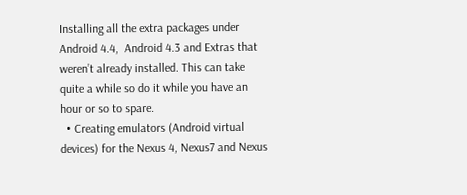Installing all the extra packages under Android 4.4,  Android 4.3 and Extras that weren’t already installed. This can take quite a while so do it while you have an hour or so to spare.
  • Creating emulators (Android virtual devices) for the Nexus 4, Nexus7 and Nexus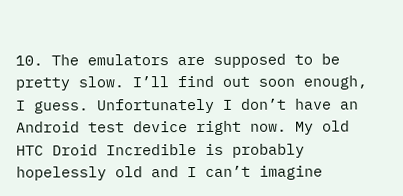10. The emulators are supposed to be pretty slow. I’ll find out soon enough, I guess. Unfortunately I don’t have an Android test device right now. My old HTC Droid Incredible is probably hopelessly old and I can’t imagine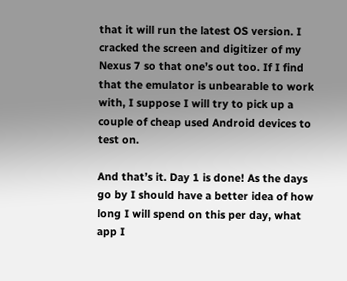that it will run the latest OS version. I cracked the screen and digitizer of my Nexus 7 so that one’s out too. If I find that the emulator is unbearable to work with, I suppose I will try to pick up a couple of cheap used Android devices to test on.

And that’s it. Day 1 is done! As the days go by I should have a better idea of how long I will spend on this per day, what app I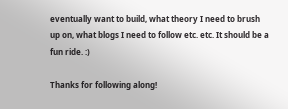eventually want to build, what theory I need to brush up on, what blogs I need to follow etc. etc. It should be a fun ride. :)

Thanks for following along!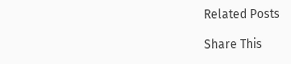Related Posts

Share This